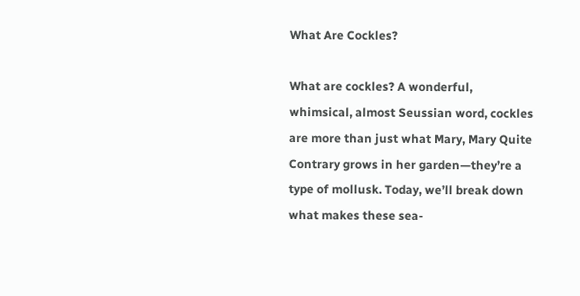What Are Cockles?

What are cockles? A wonderful, whimsical, almost Seussian word, cockles are more than just what Mary, Mary Quite Contrary grows in her garden—they’re a type of mollusk. Today, we’ll break down what makes these sea-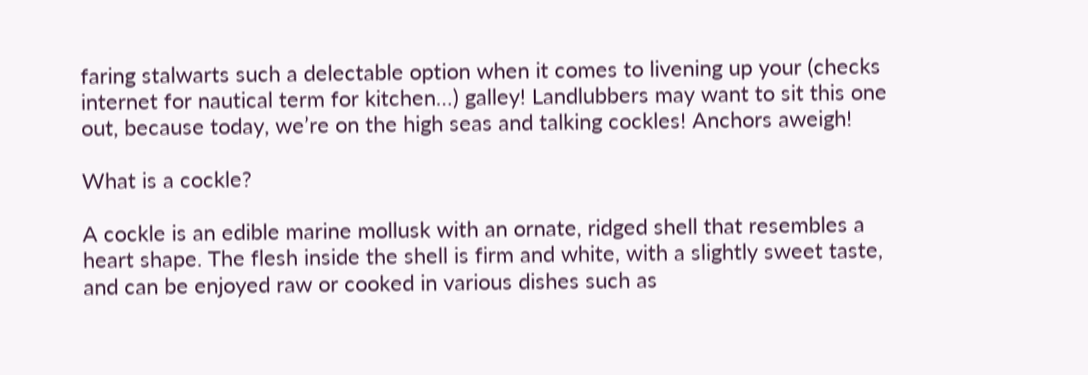faring stalwarts such a delectable option when it comes to livening up your (checks internet for nautical term for kitchen…) galley! Landlubbers may want to sit this one out, because today, we’re on the high seas and talking cockles! Anchors aweigh!

What is a cockle?

A cockle is an edible marine mollusk with an ornate, ridged shell that resembles a heart shape. The flesh inside the shell is firm and white, with a slightly sweet taste, and can be enjoyed raw or cooked in various dishes such as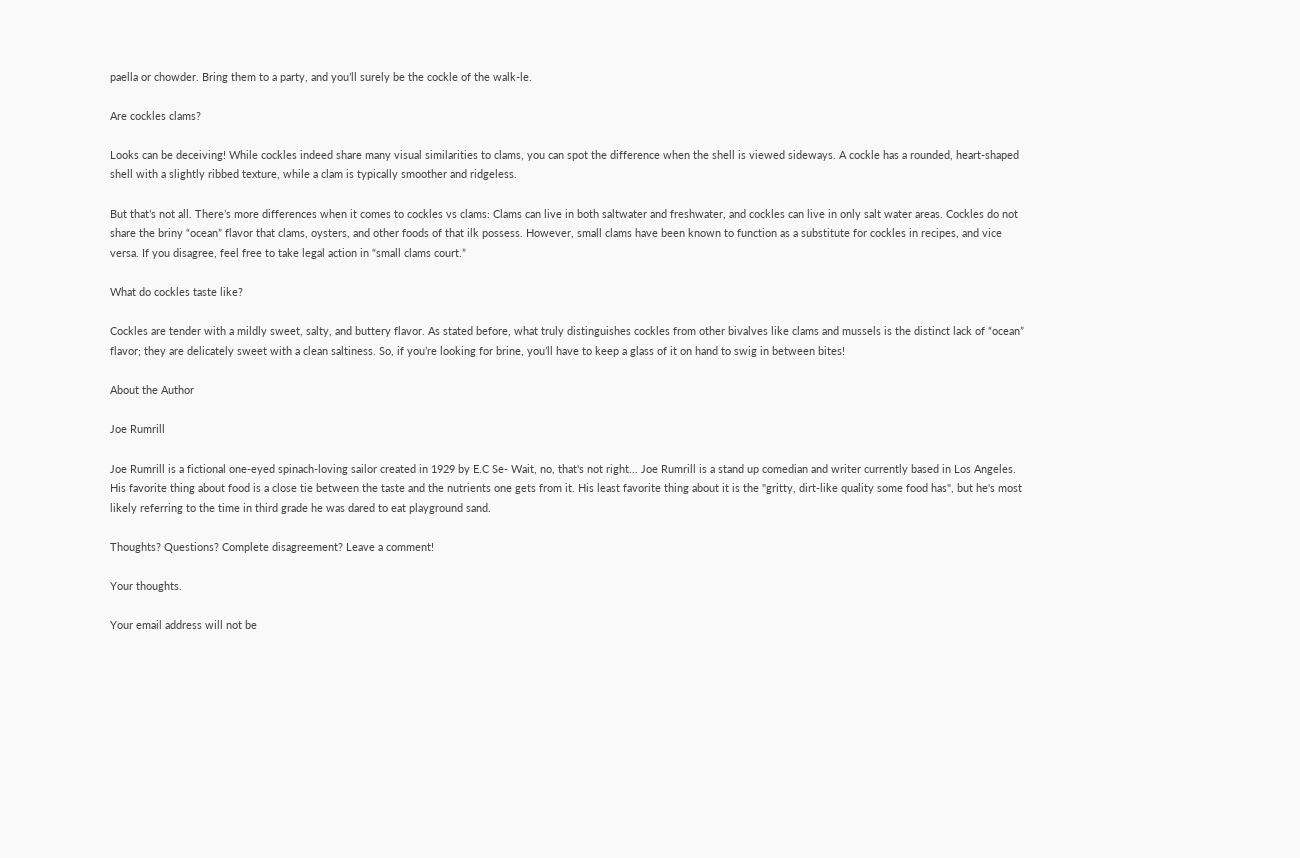paella or chowder. Bring them to a party, and you’ll surely be the cockle of the walk-le.

Are cockles clams?

Looks can be deceiving! While cockles indeed share many visual similarities to clams, you can spot the difference when the shell is viewed sideways. A cockle has a rounded, heart-shaped shell with a slightly ribbed texture, while a clam is typically smoother and ridgeless.

But that’s not all. There’s more differences when it comes to cockles vs clams: Clams can live in both saltwater and freshwater, and cockles can live in only salt water areas. Cockles do not share the briny “ocean” flavor that clams, oysters, and other foods of that ilk possess. However, small clams have been known to function as a substitute for cockles in recipes, and vice versa. If you disagree, feel free to take legal action in “small clams court.”

What do cockles taste like?

Cockles are tender with a mildly sweet, salty, and buttery flavor. As stated before, what truly distinguishes cockles from other bivalves like clams and mussels is the distinct lack of “ocean” flavor; they are delicately sweet with a clean saltiness. So, if you’re looking for brine, you’ll have to keep a glass of it on hand to swig in between bites!

About the Author

Joe Rumrill

Joe Rumrill is a fictional one-eyed spinach-loving sailor created in 1929 by E.C Se- Wait, no, that's not right... Joe Rumrill is a stand up comedian and writer currently based in Los Angeles. His favorite thing about food is a close tie between the taste and the nutrients one gets from it. His least favorite thing about it is the "gritty, dirt-like quality some food has", but he's most likely referring to the time in third grade he was dared to eat playground sand.

Thoughts? Questions? Complete disagreement? Leave a comment!

Your thoughts.

Your email address will not be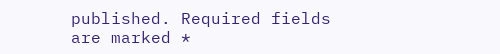published. Required fields are marked *